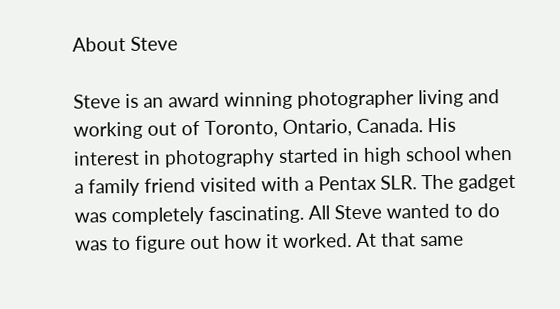About Steve

Steve is an award winning photographer living and working out of Toronto, Ontario, Canada. His interest in photography started in high school when a family friend visited with a Pentax SLR. The gadget was completely fascinating. All Steve wanted to do was to figure out how it worked. At that same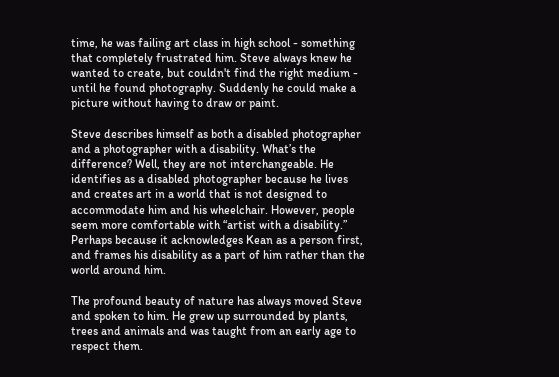time, he was failing art class in high school - something that completely frustrated him. Steve always knew he wanted to create, but couldn't find the right medium - until he found photography. Suddenly he could make a picture without having to draw or paint.

Steve describes himself as both a disabled photographer and a photographer with a disability. What’s the difference? Well, they are not interchangeable. He identifies as a disabled photographer because he lives and creates art in a world that is not designed to accommodate him and his wheelchair. However, people seem more comfortable with “artist with a disability.” Perhaps because it acknowledges Kean as a person first, and frames his disability as a part of him rather than the world around him.

The profound beauty of nature has always moved Steve and spoken to him. He grew up surrounded by plants, trees and animals and was taught from an early age to respect them.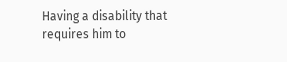Having a disability that requires him to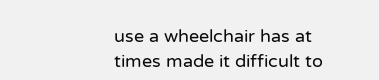use a wheelchair has at times made it difficult to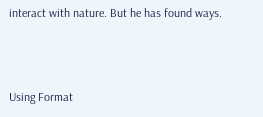interact with nature. But he has found ways.



Using Format